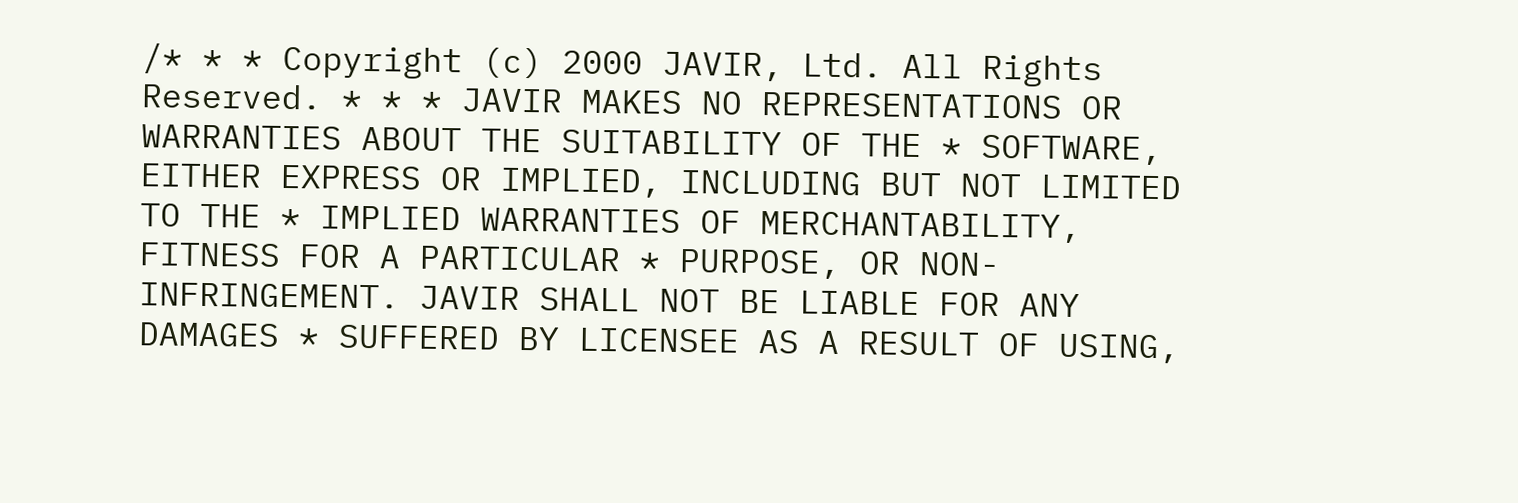/* * * Copyright (c) 2000 JAVIR, Ltd. All Rights Reserved. * * * JAVIR MAKES NO REPRESENTATIONS OR WARRANTIES ABOUT THE SUITABILITY OF THE * SOFTWARE, EITHER EXPRESS OR IMPLIED, INCLUDING BUT NOT LIMITED TO THE * IMPLIED WARRANTIES OF MERCHANTABILITY, FITNESS FOR A PARTICULAR * PURPOSE, OR NON-INFRINGEMENT. JAVIR SHALL NOT BE LIABLE FOR ANY DAMAGES * SUFFERED BY LICENSEE AS A RESULT OF USING,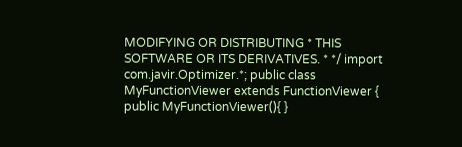MODIFYING OR DISTRIBUTING * THIS SOFTWARE OR ITS DERIVATIVES. * */ import com.javir.Optimizer.*; public class MyFunctionViewer extends FunctionViewer { public MyFunctionViewer(){ }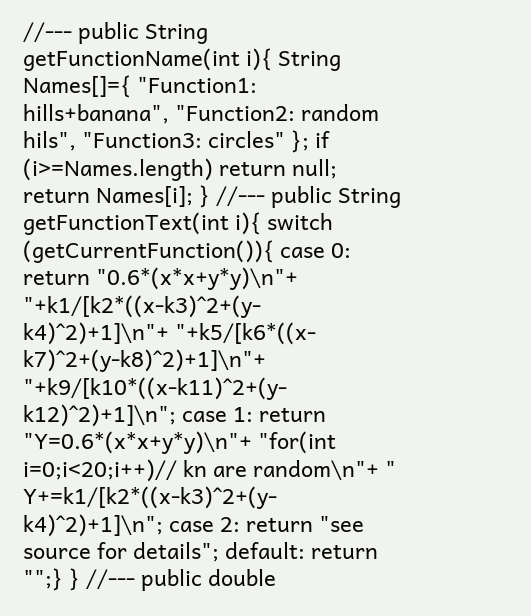//--- public String getFunctionName(int i){ String Names[]={ "Function1: hills+banana", "Function2: random hils", "Function3: circles" }; if (i>=Names.length) return null; return Names[i]; } //--- public String getFunctionText(int i){ switch (getCurrentFunction()){ case 0: return "0.6*(x*x+y*y)\n"+ "+k1/[k2*((x-k3)^2+(y-k4)^2)+1]\n"+ "+k5/[k6*((x-k7)^2+(y-k8)^2)+1]\n"+ "+k9/[k10*((x-k11)^2+(y-k12)^2)+1]\n"; case 1: return "Y=0.6*(x*x+y*y)\n"+ "for(int i=0;i<20;i++)// kn are random\n"+ " Y+=k1/[k2*((x-k3)^2+(y-k4)^2)+1]\n"; case 2: return "see source for details"; default: return "";} } //--- public double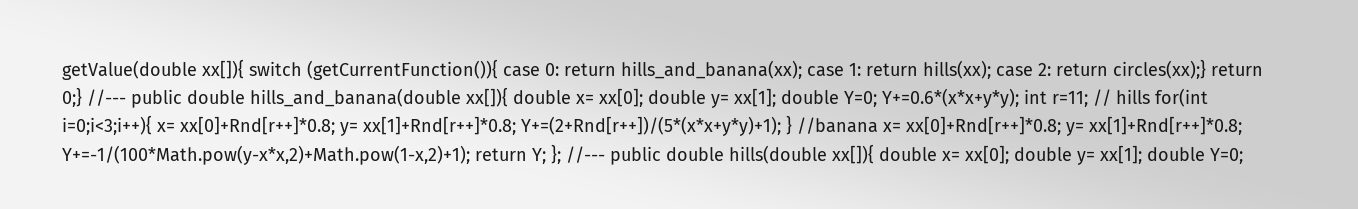getValue(double xx[]){ switch (getCurrentFunction()){ case 0: return hills_and_banana(xx); case 1: return hills(xx); case 2: return circles(xx);} return 0;} //--- public double hills_and_banana(double xx[]){ double x= xx[0]; double y= xx[1]; double Y=0; Y+=0.6*(x*x+y*y); int r=11; // hills for(int i=0;i<3;i++){ x= xx[0]+Rnd[r++]*0.8; y= xx[1]+Rnd[r++]*0.8; Y+=(2+Rnd[r++])/(5*(x*x+y*y)+1); } //banana x= xx[0]+Rnd[r++]*0.8; y= xx[1]+Rnd[r++]*0.8; Y+=-1/(100*Math.pow(y-x*x,2)+Math.pow(1-x,2)+1); return Y; }; //--- public double hills(double xx[]){ double x= xx[0]; double y= xx[1]; double Y=0;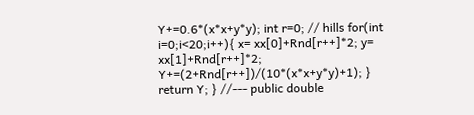Y+=0.6*(x*x+y*y); int r=0; // hills for(int i=0;i<20;i++){ x= xx[0]+Rnd[r++]*2; y= xx[1]+Rnd[r++]*2; Y+=(2+Rnd[r++])/(10*(x*x+y*y)+1); } return Y; } //--- public double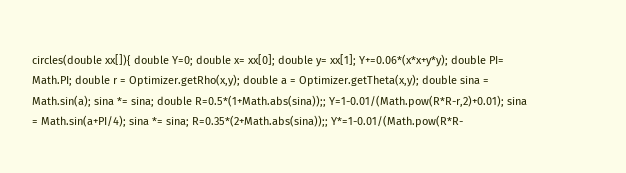circles(double xx[]){ double Y=0; double x= xx[0]; double y= xx[1]; Y+=0.06*(x*x+y*y); double PI= Math.PI; double r = Optimizer.getRho(x,y); double a = Optimizer.getTheta(x,y); double sina = Math.sin(a); sina *= sina; double R=0.5*(1+Math.abs(sina));; Y=1-0.01/(Math.pow(R*R-r,2)+0.01); sina = Math.sin(a+PI/4); sina *= sina; R=0.35*(2+Math.abs(sina));; Y*=1-0.01/(Math.pow(R*R-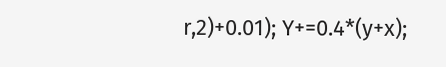r,2)+0.01); Y+=0.4*(y+x);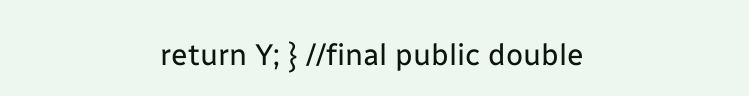return Y; } //final public double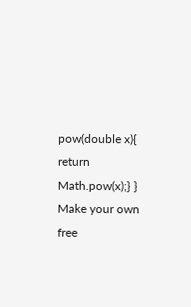pow(double x){ return Math.pow(x);} }
Make your own free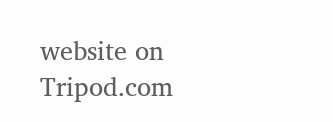website on Tripod.com